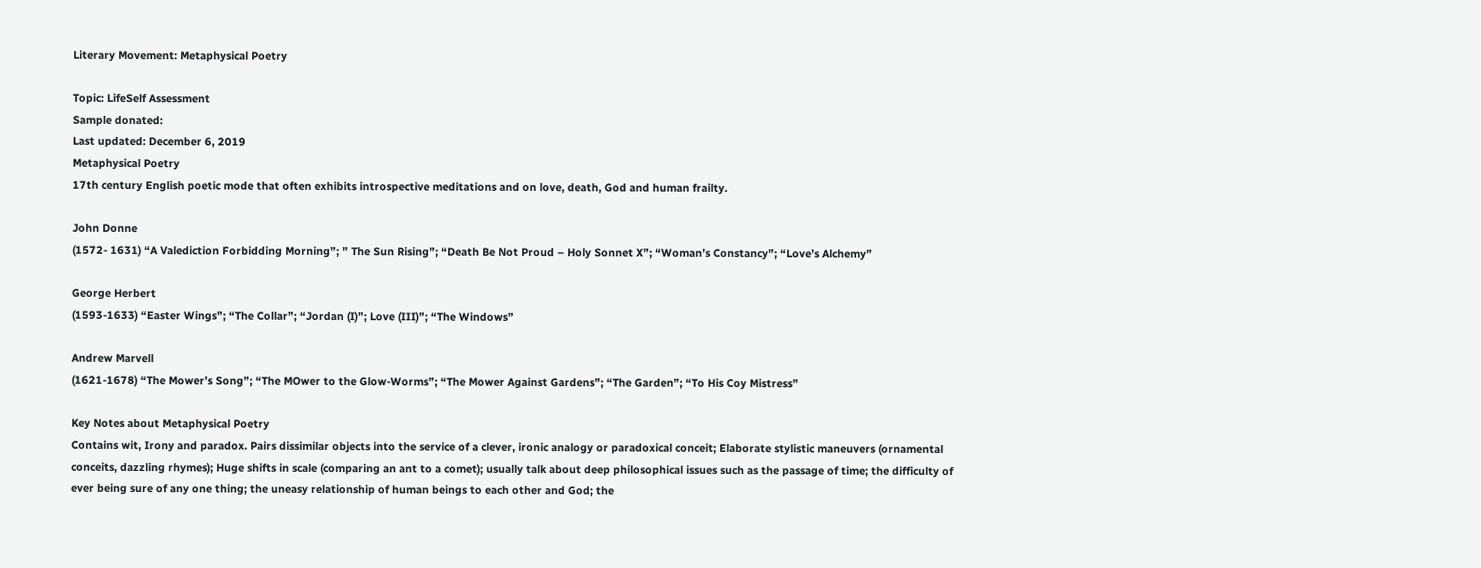Literary Movement: Metaphysical Poetry

Topic: LifeSelf Assessment
Sample donated:
Last updated: December 6, 2019
Metaphysical Poetry
17th century English poetic mode that often exhibits introspective meditations and on love, death, God and human frailty.

John Donne
(1572- 1631) “A Valediction Forbidding Morning”; ” The Sun Rising”; “Death Be Not Proud – Holy Sonnet X”; “Woman’s Constancy”; “Love’s Alchemy”

George Herbert
(1593-1633) “Easter Wings”; “The Collar”; “Jordan (I)”; Love (III)”; “The Windows”

Andrew Marvell
(1621-1678) “The Mower’s Song”; “The MOwer to the Glow-Worms”; “The Mower Against Gardens”; “The Garden”; “To His Coy Mistress”

Key Notes about Metaphysical Poetry
Contains wit, Irony and paradox. Pairs dissimilar objects into the service of a clever, ironic analogy or paradoxical conceit; Elaborate stylistic maneuvers (ornamental conceits, dazzling rhymes); Huge shifts in scale (comparing an ant to a comet); usually talk about deep philosophical issues such as the passage of time; the difficulty of ever being sure of any one thing; the uneasy relationship of human beings to each other and God; the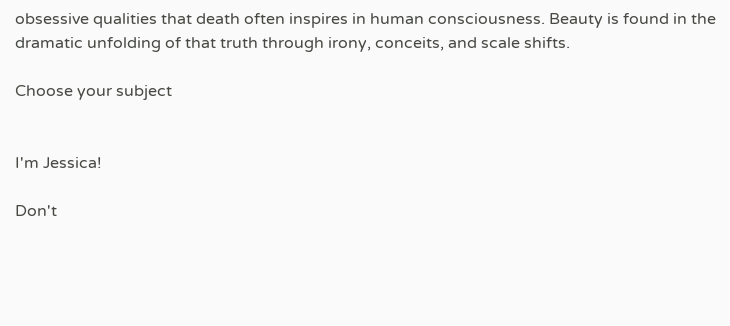obsessive qualities that death often inspires in human consciousness. Beauty is found in the dramatic unfolding of that truth through irony, conceits, and scale shifts.

Choose your subject


I'm Jessica!

Don't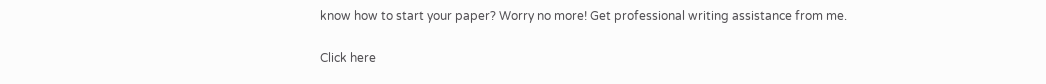know how to start your paper? Worry no more! Get professional writing assistance from me.

Click here